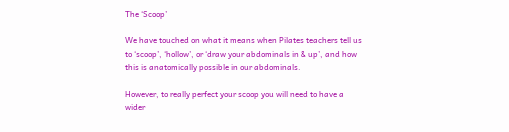The ‘Scoop’

We have touched on what it means when Pilates teachers tell us to ‘scoop’, ‘hollow’, or ‘draw your abdominals in & up’, and how this is anatomically possible in our abdominals.

However, to really perfect your scoop you will need to have a wider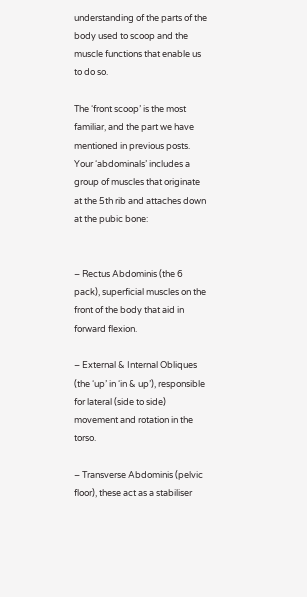understanding of the parts of the body used to scoop and the muscle functions that enable us to do so.

The ‘front scoop’ is the most familiar, and the part we have mentioned in previous posts. Your ‘abdominals’ includes a group of muscles that originate at the 5th rib and attaches down at the pubic bone:


– Rectus Abdominis (the 6 pack), superficial muscles on the front of the body that aid in forward flexion.

– External & Internal Obliques (the ‘up’ in ‘in & up’), responsible for lateral (side to side) movement and rotation in the torso.

– Transverse Abdominis (pelvic floor), these act as a stabiliser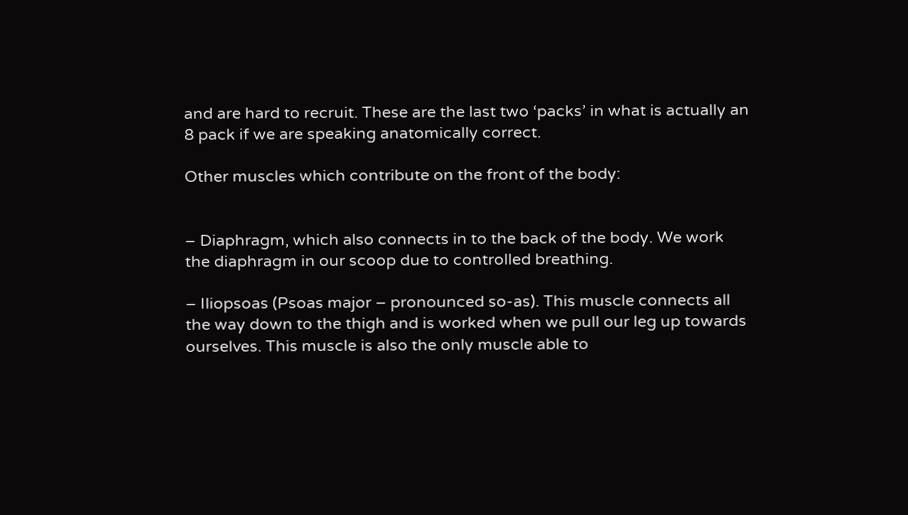and are hard to recruit. These are the last two ‘packs’ in what is actually an 8 pack if we are speaking anatomically correct.

Other muscles which contribute on the front of the body:


– Diaphragm, which also connects in to the back of the body. We work the diaphragm in our scoop due to controlled breathing.

– Iliopsoas (Psoas major – pronounced so-as). This muscle connects all the way down to the thigh and is worked when we pull our leg up towards ourselves. This muscle is also the only muscle able to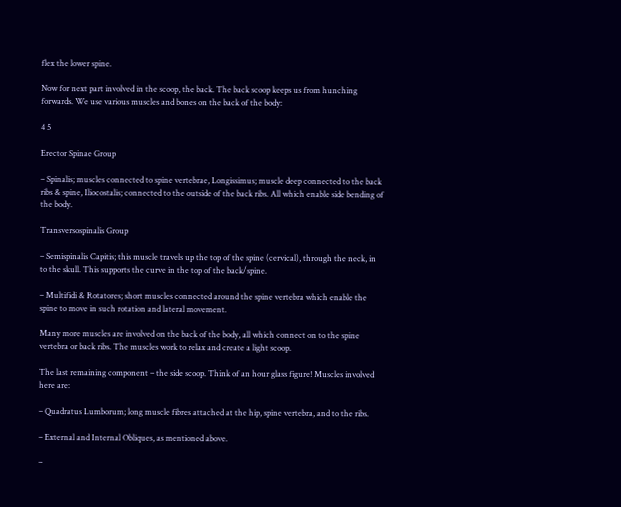flex the lower spine.

Now for next part involved in the scoop, the back. The back scoop keeps us from hunching forwards. We use various muscles and bones on the back of the body:

4 5

Erector Spinae Group

– Spinalis; muscles connected to spine vertebrae, Longissimus; muscle deep connected to the back ribs & spine, Iliocostalis; connected to the outside of the back ribs. All which enable side bending of the body.

Transversospinalis Group

– Semispinalis Capitis; this muscle travels up the top of the spine (cervical), through the neck, in to the skull. This supports the curve in the top of the back/spine.

– Multifidi & Rotatores; short muscles connected around the spine vertebra which enable the spine to move in such rotation and lateral movement.

Many more muscles are involved on the back of the body, all which connect on to the spine vertebra or back ribs. The muscles work to relax and create a light scoop.

The last remaining component – the side scoop. Think of an hour glass figure! Muscles involved here are:

– Quadratus Lumborum; long muscle fibres attached at the hip, spine vertebra, and to the ribs.

– External and Internal Obliques, as mentioned above.

–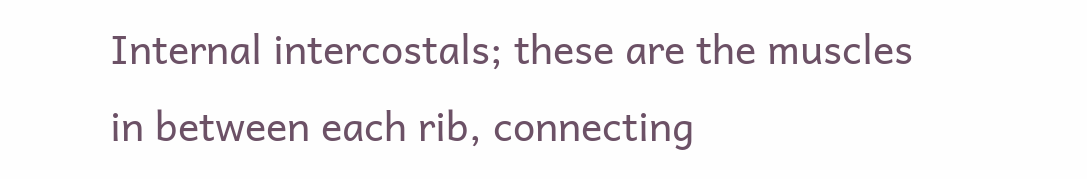Internal intercostals; these are the muscles in between each rib, connecting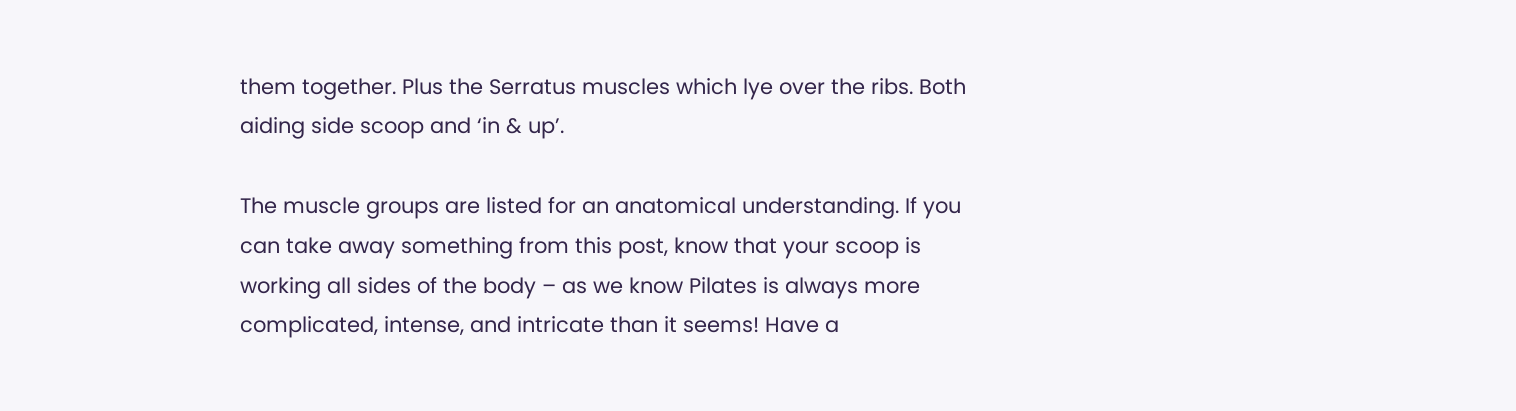them together. Plus the Serratus muscles which lye over the ribs. Both aiding side scoop and ‘in & up’.

The muscle groups are listed for an anatomical understanding. If you can take away something from this post, know that your scoop is working all sides of the body – as we know Pilates is always more complicated, intense, and intricate than it seems! Have a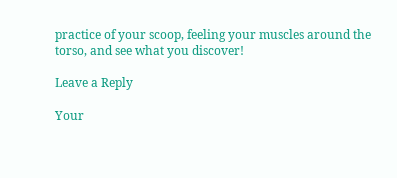practice of your scoop, feeling your muscles around the torso, and see what you discover!

Leave a Reply

Your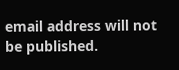email address will not be published.